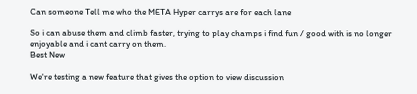Can someone Tell me who the META Hyper carrys are for each lane

So i can abuse them and climb faster, trying to play champs i find fun / good with is no longer enjoyable and i cant carry on them.
Best New

We're testing a new feature that gives the option to view discussion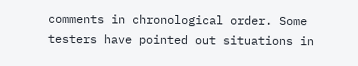comments in chronological order. Some testers have pointed out situations in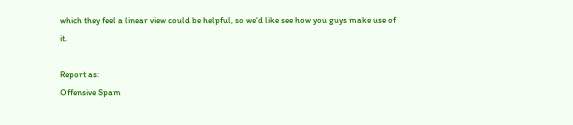which they feel a linear view could be helpful, so we'd like see how you guys make use of it.

Report as:
Offensive Spam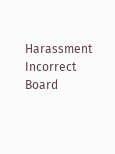Harassment Incorrect Board